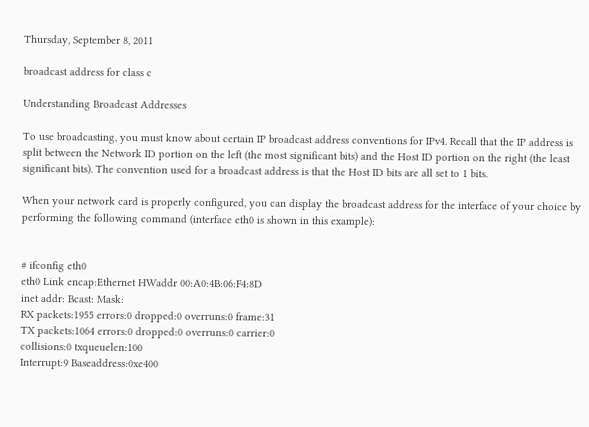Thursday, September 8, 2011

broadcast address for class c

Understanding Broadcast Addresses

To use broadcasting, you must know about certain IP broadcast address conventions for IPv4. Recall that the IP address is
split between the Network ID portion on the left (the most significant bits) and the Host ID portion on the right (the least significant bits). The convention used for a broadcast address is that the Host ID bits are all set to 1 bits.

When your network card is properly configured, you can display the broadcast address for the interface of your choice by performing the following command (interface eth0 is shown in this example):


# ifconfig eth0
eth0 Link encap:Ethernet HWaddr 00:A0:4B:06:F4:8D
inet addr: Bcast: Mask:
RX packets:1955 errors:0 dropped:0 overruns:0 frame:31
TX packets:1064 errors:0 dropped:0 overruns:0 carrier:0
collisions:0 txqueuelen:100
Interrupt:9 Baseaddress:0xe400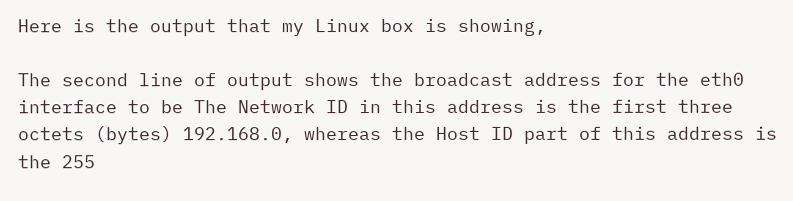Here is the output that my Linux box is showing,

The second line of output shows the broadcast address for the eth0 interface to be The Network ID in this address is the first three octets (bytes) 192.168.0, whereas the Host ID part of this address is the 255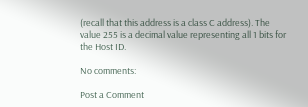(recall that this address is a class C address). The value 255 is a decimal value representing all 1 bits for the Host ID.

No comments:

Post a Comment